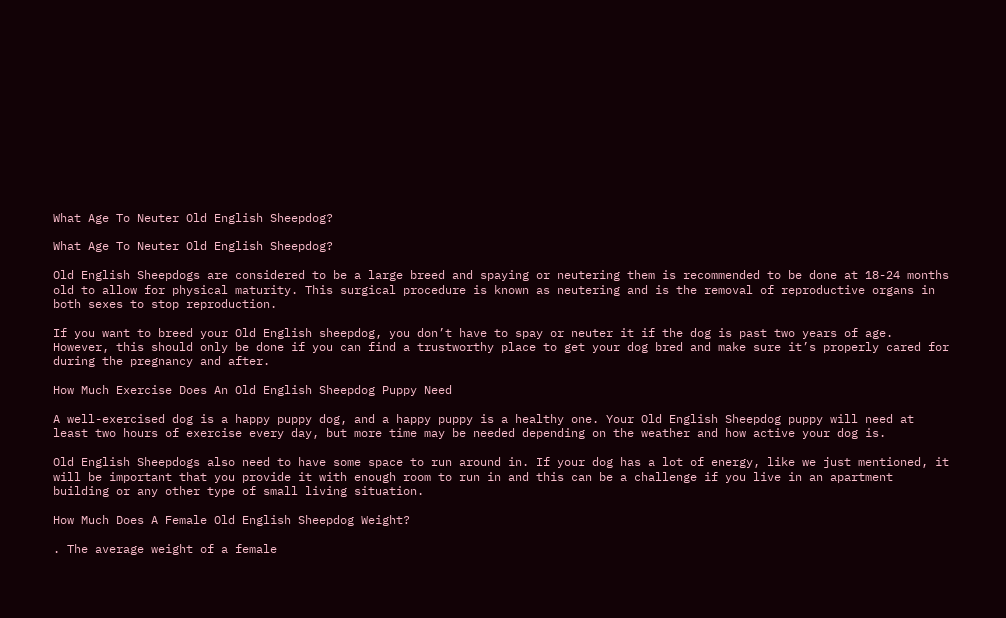What Age To Neuter Old English Sheepdog?

What Age To Neuter Old English Sheepdog?

Old English Sheepdogs are considered to be a large breed and spaying or neutering them is recommended to be done at 18-24 months old to allow for physical maturity. This surgical procedure is known as neutering and is the removal of reproductive organs in both sexes to stop reproduction.

If you want to breed your Old English sheepdog, you don’t have to spay or neuter it if the dog is past two years of age. However, this should only be done if you can find a trustworthy place to get your dog bred and make sure it’s properly cared for during the pregnancy and after.

How Much Exercise Does An Old English Sheepdog Puppy Need

A well-exercised dog is a happy puppy dog, and a happy puppy is a healthy one. Your Old English Sheepdog puppy will need at least two hours of exercise every day, but more time may be needed depending on the weather and how active your dog is.

Old English Sheepdogs also need to have some space to run around in. If your dog has a lot of energy, like we just mentioned, it will be important that you provide it with enough room to run in and this can be a challenge if you live in an apartment building or any other type of small living situation.

How Much Does A Female Old English Sheepdog Weight?

. The average weight of a female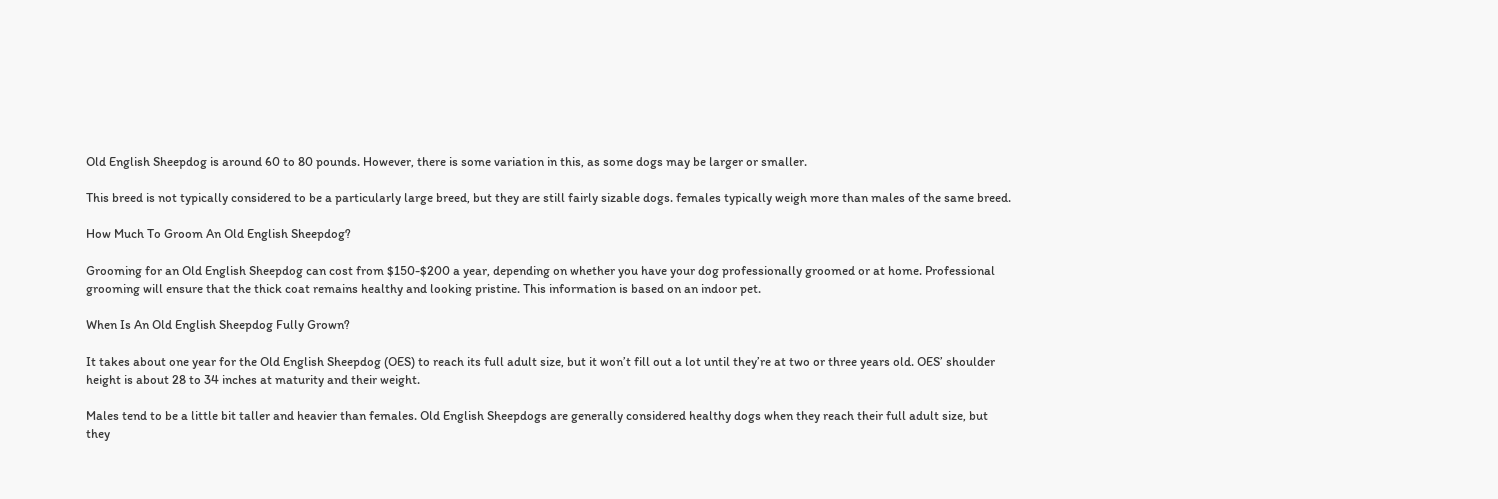Old English Sheepdog is around 60 to 80 pounds. However, there is some variation in this, as some dogs may be larger or smaller.

This breed is not typically considered to be a particularly large breed, but they are still fairly sizable dogs. females typically weigh more than males of the same breed.

How Much To Groom An Old English Sheepdog?

Grooming for an Old English Sheepdog can cost from $150-$200 a year, depending on whether you have your dog professionally groomed or at home. Professional grooming will ensure that the thick coat remains healthy and looking pristine. This information is based on an indoor pet.

When Is An Old English Sheepdog Fully Grown?

It takes about one year for the Old English Sheepdog (OES) to reach its full adult size, but it won’t fill out a lot until they’re at two or three years old. OES’ shoulder height is about 28 to 34 inches at maturity and their weight.

Males tend to be a little bit taller and heavier than females. Old English Sheepdogs are generally considered healthy dogs when they reach their full adult size, but they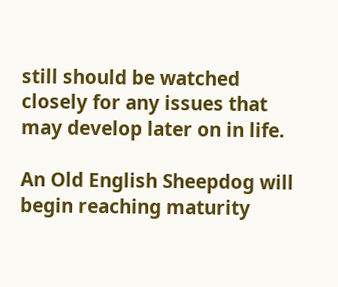still should be watched closely for any issues that may develop later on in life.

An Old English Sheepdog will begin reaching maturity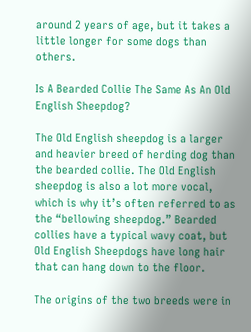around 2 years of age, but it takes a little longer for some dogs than others.

Is A Bearded Collie The Same As An Old English Sheepdog?

The Old English sheepdog is a larger and heavier breed of herding dog than the bearded collie. The Old English sheepdog is also a lot more vocal, which is why it’s often referred to as the “bellowing sheepdog.” Bearded collies have a typical wavy coat, but Old English Sheepdogs have long hair that can hang down to the floor.

The origins of the two breeds were in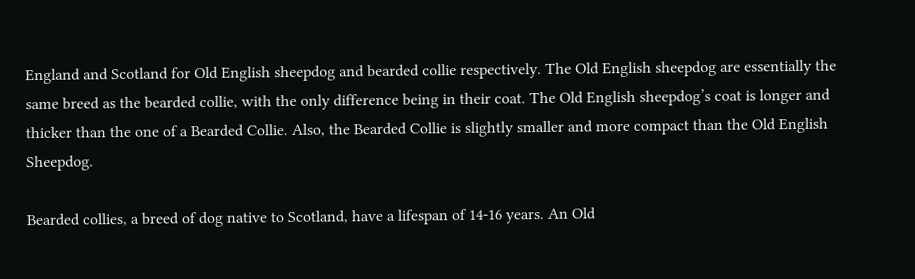England and Scotland for Old English sheepdog and bearded collie respectively. The Old English sheepdog are essentially the same breed as the bearded collie, with the only difference being in their coat. The Old English sheepdog’s coat is longer and thicker than the one of a Bearded Collie. Also, the Bearded Collie is slightly smaller and more compact than the Old English Sheepdog.

Bearded collies, a breed of dog native to Scotland, have a lifespan of 14-16 years. An Old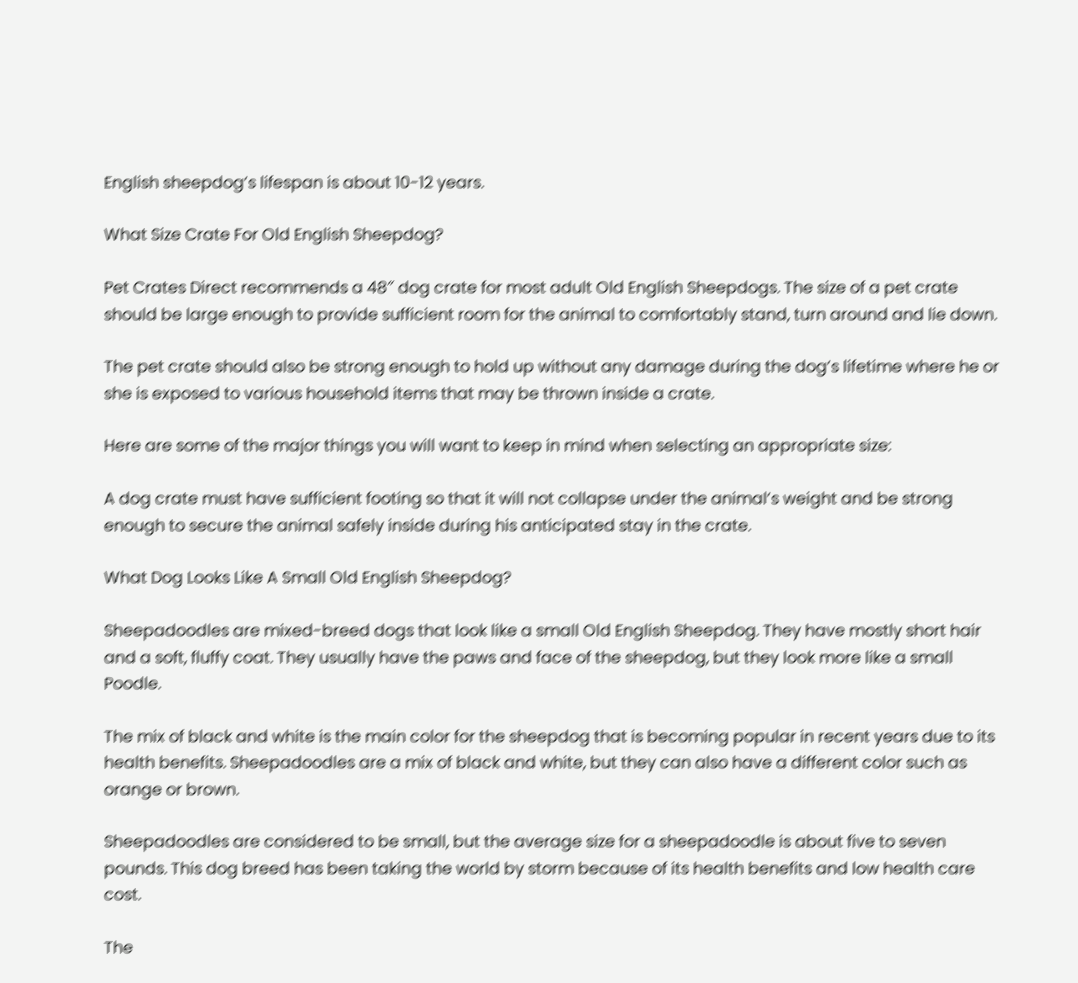English sheepdog’s lifespan is about 10-12 years.

What Size Crate For Old English Sheepdog?

Pet Crates Direct recommends a 48″ dog crate for most adult Old English Sheepdogs. The size of a pet crate should be large enough to provide sufficient room for the animal to comfortably stand, turn around and lie down.

The pet crate should also be strong enough to hold up without any damage during the dog’s lifetime where he or she is exposed to various household items that may be thrown inside a crate.

Here are some of the major things you will want to keep in mind when selecting an appropriate size:

A dog crate must have sufficient footing so that it will not collapse under the animal’s weight and be strong enough to secure the animal safely inside during his anticipated stay in the crate.

What Dog Looks Like A Small Old English Sheepdog?

Sheepadoodles are mixed-breed dogs that look like a small Old English Sheepdog. They have mostly short hair and a soft, fluffy coat. They usually have the paws and face of the sheepdog, but they look more like a small Poodle.

The mix of black and white is the main color for the sheepdog that is becoming popular in recent years due to its health benefits. Sheepadoodles are a mix of black and white, but they can also have a different color such as orange or brown.

Sheepadoodles are considered to be small, but the average size for a sheepadoodle is about five to seven pounds. This dog breed has been taking the world by storm because of its health benefits and low health care cost.

The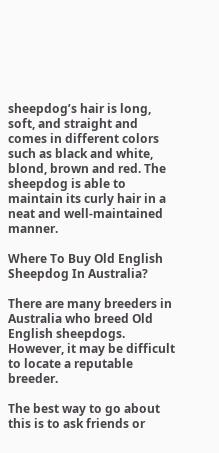sheepdog’s hair is long, soft, and straight and comes in different colors such as black and white, blond, brown and red. The sheepdog is able to maintain its curly hair in a neat and well-maintained manner.

Where To Buy Old English Sheepdog In Australia?

There are many breeders in Australia who breed Old English sheepdogs. However, it may be difficult to locate a reputable breeder.

The best way to go about this is to ask friends or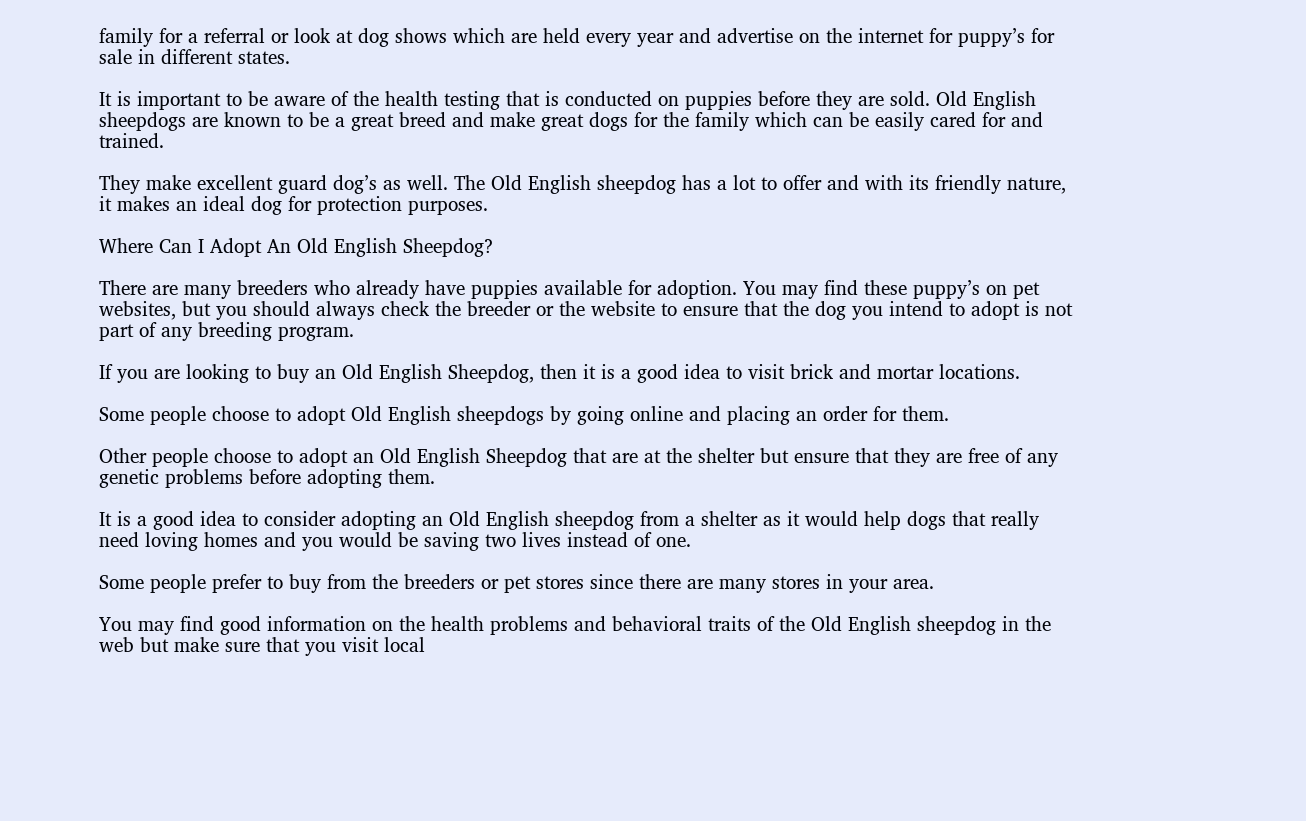family for a referral or look at dog shows which are held every year and advertise on the internet for puppy’s for sale in different states.

It is important to be aware of the health testing that is conducted on puppies before they are sold. Old English sheepdogs are known to be a great breed and make great dogs for the family which can be easily cared for and trained.

They make excellent guard dog’s as well. The Old English sheepdog has a lot to offer and with its friendly nature, it makes an ideal dog for protection purposes.

Where Can I Adopt An Old English Sheepdog?

There are many breeders who already have puppies available for adoption. You may find these puppy’s on pet websites, but you should always check the breeder or the website to ensure that the dog you intend to adopt is not part of any breeding program.

If you are looking to buy an Old English Sheepdog, then it is a good idea to visit brick and mortar locations.

Some people choose to adopt Old English sheepdogs by going online and placing an order for them.

Other people choose to adopt an Old English Sheepdog that are at the shelter but ensure that they are free of any genetic problems before adopting them.

It is a good idea to consider adopting an Old English sheepdog from a shelter as it would help dogs that really need loving homes and you would be saving two lives instead of one.

Some people prefer to buy from the breeders or pet stores since there are many stores in your area.

You may find good information on the health problems and behavioral traits of the Old English sheepdog in the web but make sure that you visit local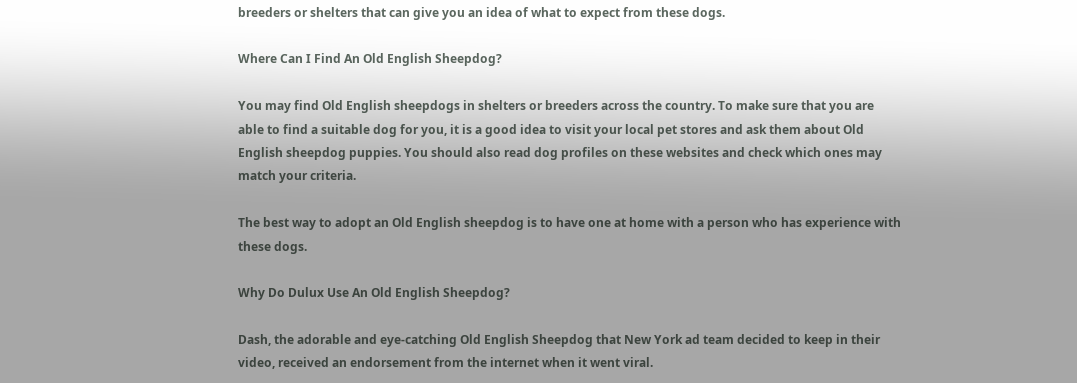breeders or shelters that can give you an idea of what to expect from these dogs.

Where Can I Find An Old English Sheepdog?

You may find Old English sheepdogs in shelters or breeders across the country. To make sure that you are able to find a suitable dog for you, it is a good idea to visit your local pet stores and ask them about Old English sheepdog puppies. You should also read dog profiles on these websites and check which ones may match your criteria.

The best way to adopt an Old English sheepdog is to have one at home with a person who has experience with these dogs.

Why Do Dulux Use An Old English Sheepdog?

Dash, the adorable and eye-catching Old English Sheepdog that New York ad team decided to keep in their video, received an endorsement from the internet when it went viral.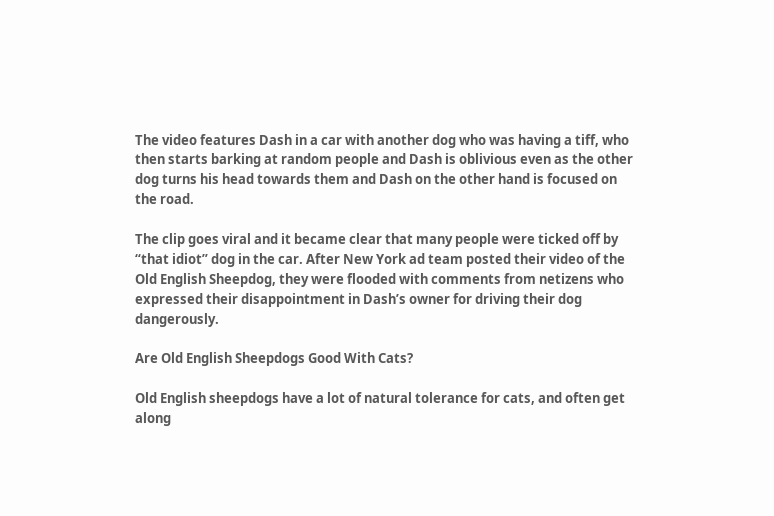The video features Dash in a car with another dog who was having a tiff, who then starts barking at random people and Dash is oblivious even as the other dog turns his head towards them and Dash on the other hand is focused on the road.

The clip goes viral and it became clear that many people were ticked off by “that idiot” dog in the car. After New York ad team posted their video of the Old English Sheepdog, they were flooded with comments from netizens who expressed their disappointment in Dash’s owner for driving their dog dangerously.

Are Old English Sheepdogs Good With Cats?

Old English sheepdogs have a lot of natural tolerance for cats, and often get along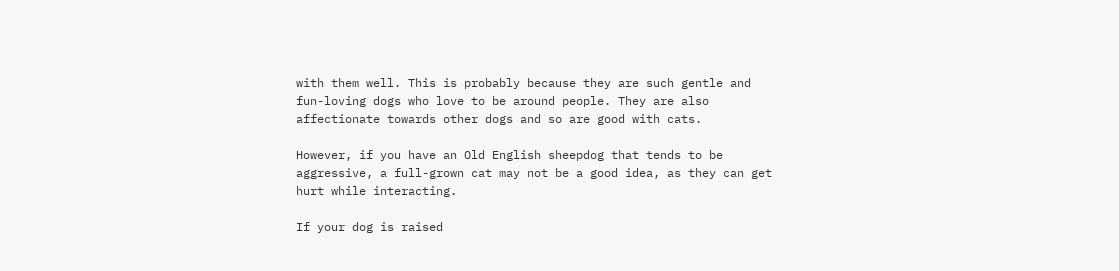with them well. This is probably because they are such gentle and fun-loving dogs who love to be around people. They are also affectionate towards other dogs and so are good with cats.

However, if you have an Old English sheepdog that tends to be aggressive, a full-grown cat may not be a good idea, as they can get hurt while interacting.

If your dog is raised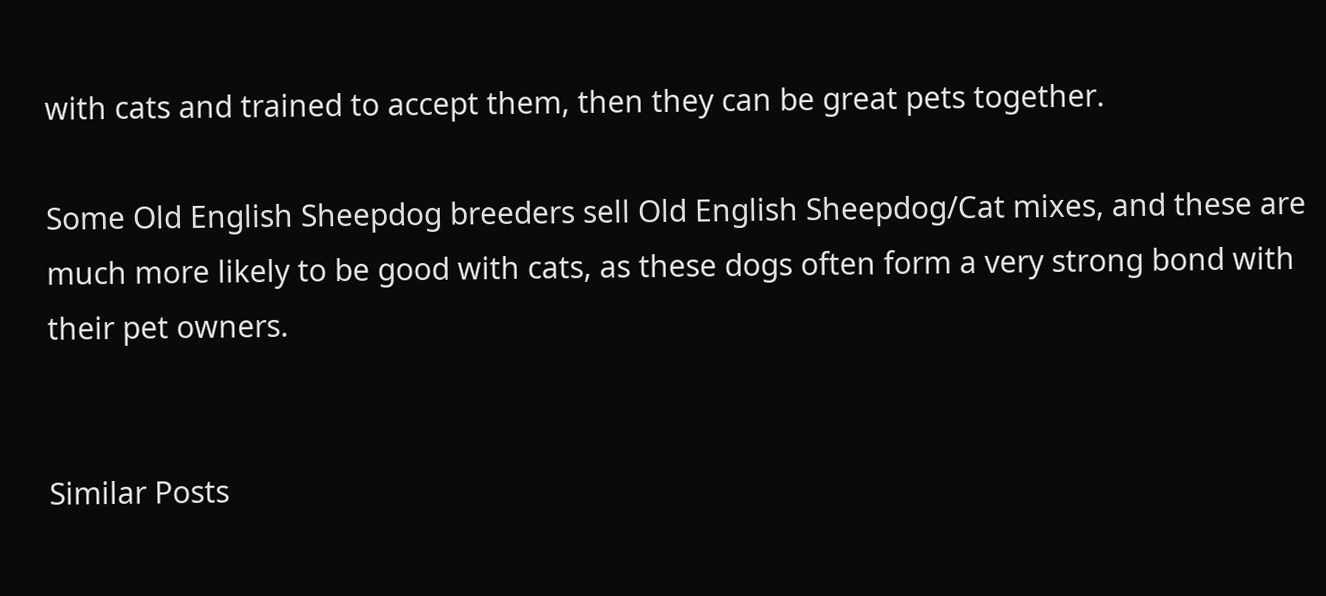with cats and trained to accept them, then they can be great pets together.

Some Old English Sheepdog breeders sell Old English Sheepdog/Cat mixes, and these are much more likely to be good with cats, as these dogs often form a very strong bond with their pet owners.


Similar Posts